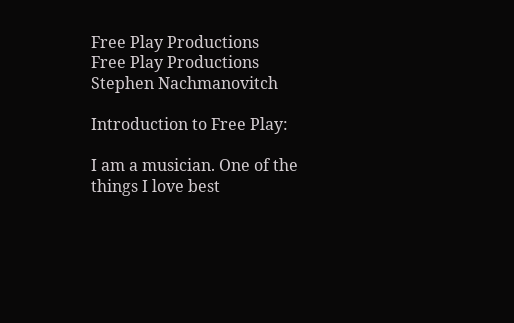Free Play Productions
Free Play Productions   Stephen Nachmanovitch

Introduction to Free Play:

I am a musician. One of the things I love best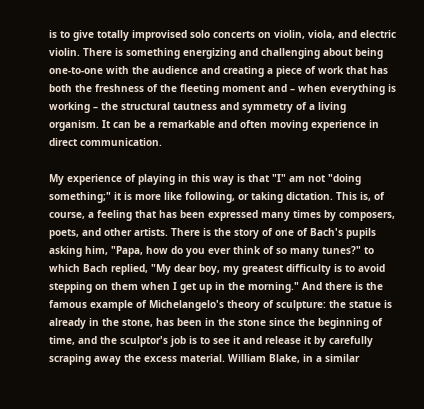is to give totally improvised solo concerts on violin, viola, and electric violin. There is something energizing and challenging about being one-to-one with the audience and creating a piece of work that has both the freshness of the fleeting moment and – when everything is working – the structural tautness and symmetry of a living organism. It can be a remarkable and often moving experience in direct communication.

My experience of playing in this way is that "I" am not "doing something;" it is more like following, or taking dictation. This is, of course, a feeling that has been expressed many times by composers, poets, and other artists. There is the story of one of Bach's pupils asking him, "Papa, how do you ever think of so many tunes?" to which Bach replied, "My dear boy, my greatest difficulty is to avoid stepping on them when I get up in the morning." And there is the famous example of Michelangelo's theory of sculpture: the statue is already in the stone, has been in the stone since the beginning of time, and the sculptor's job is to see it and release it by carefully scraping away the excess material. William Blake, in a similar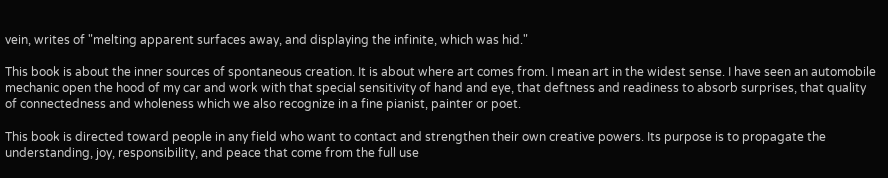vein, writes of "melting apparent surfaces away, and displaying the infinite, which was hid."

This book is about the inner sources of spontaneous creation. It is about where art comes from. I mean art in the widest sense. I have seen an automobile mechanic open the hood of my car and work with that special sensitivity of hand and eye, that deftness and readiness to absorb surprises, that quality of connectedness and wholeness which we also recognize in a fine pianist, painter or poet.

This book is directed toward people in any field who want to contact and strengthen their own creative powers. Its purpose is to propagate the understanding, joy, responsibility, and peace that come from the full use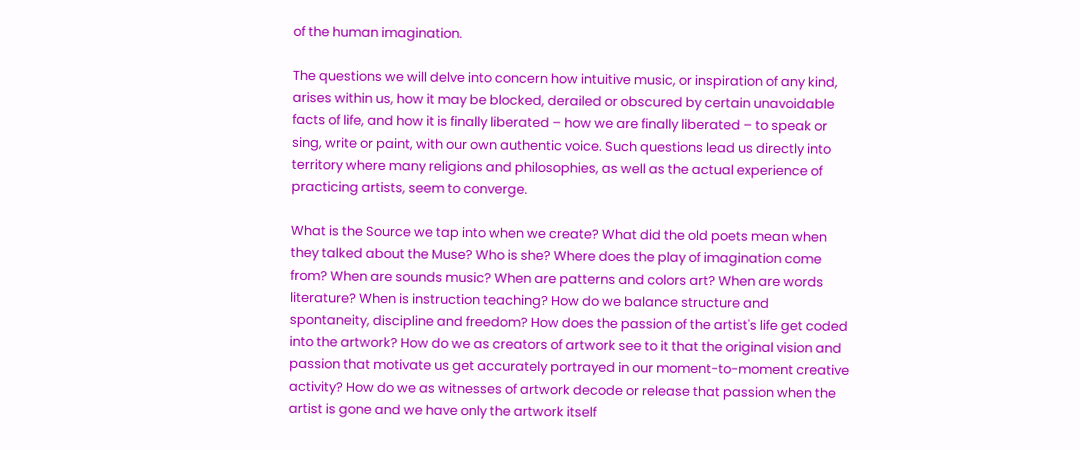of the human imagination.

The questions we will delve into concern how intuitive music, or inspiration of any kind, arises within us, how it may be blocked, derailed or obscured by certain unavoidable facts of life, and how it is finally liberated – how we are finally liberated – to speak or sing, write or paint, with our own authentic voice. Such questions lead us directly into territory where many religions and philosophies, as well as the actual experience of practicing artists, seem to converge.

What is the Source we tap into when we create? What did the old poets mean when they talked about the Muse? Who is she? Where does the play of imagination come from? When are sounds music? When are patterns and colors art? When are words literature? When is instruction teaching? How do we balance structure and spontaneity, discipline and freedom? How does the passion of the artist's life get coded into the artwork? How do we as creators of artwork see to it that the original vision and passion that motivate us get accurately portrayed in our moment-to-moment creative activity? How do we as witnesses of artwork decode or release that passion when the artist is gone and we have only the artwork itself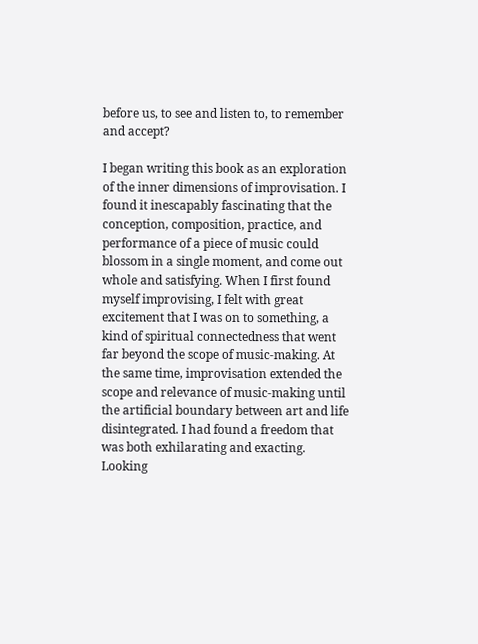before us, to see and listen to, to remember and accept?

I began writing this book as an exploration of the inner dimensions of improvisation. I found it inescapably fascinating that the conception, composition, practice, and performance of a piece of music could blossom in a single moment, and come out whole and satisfying. When I first found myself improvising, I felt with great excitement that I was on to something, a kind of spiritual connectedness that went far beyond the scope of music-making. At the same time, improvisation extended the scope and relevance of music-making until the artificial boundary between art and life disintegrated. I had found a freedom that was both exhilarating and exacting. Looking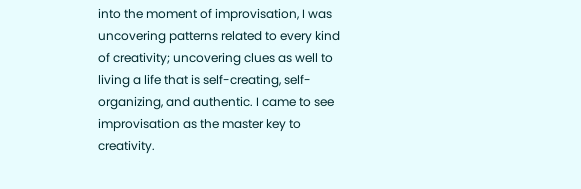into the moment of improvisation, I was uncovering patterns related to every kind of creativity; uncovering clues as well to living a life that is self-creating, self-organizing, and authentic. I came to see improvisation as the master key to creativity.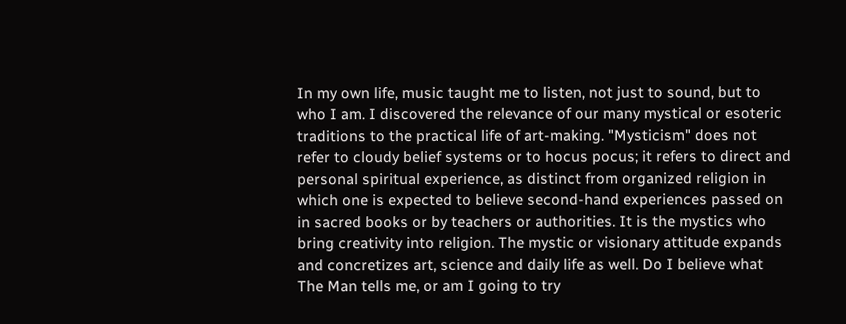In my own life, music taught me to listen, not just to sound, but to who I am. I discovered the relevance of our many mystical or esoteric traditions to the practical life of art-making. "Mysticism" does not refer to cloudy belief systems or to hocus pocus; it refers to direct and personal spiritual experience, as distinct from organized religion in which one is expected to believe second-hand experiences passed on in sacred books or by teachers or authorities. It is the mystics who bring creativity into religion. The mystic or visionary attitude expands and concretizes art, science and daily life as well. Do I believe what The Man tells me, or am I going to try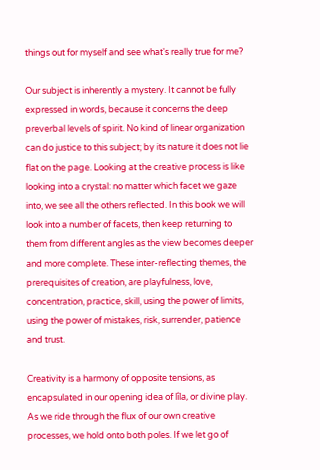things out for myself and see what's really true for me?

Our subject is inherently a mystery. It cannot be fully expressed in words, because it concerns the deep preverbal levels of spirit. No kind of linear organization can do justice to this subject; by its nature it does not lie flat on the page. Looking at the creative process is like looking into a crystal: no matter which facet we gaze into, we see all the others reflected. In this book we will look into a number of facets, then keep returning to them from different angles as the view becomes deeper and more complete. These inter-reflecting themes, the prerequisites of creation, are playfulness, love, concentration, practice, skill, using the power of limits, using the power of mistakes, risk, surrender, patience and trust.

Creativity is a harmony of opposite tensions, as encapsulated in our opening idea of lîla, or divine play. As we ride through the flux of our own creative processes, we hold onto both poles. If we let go of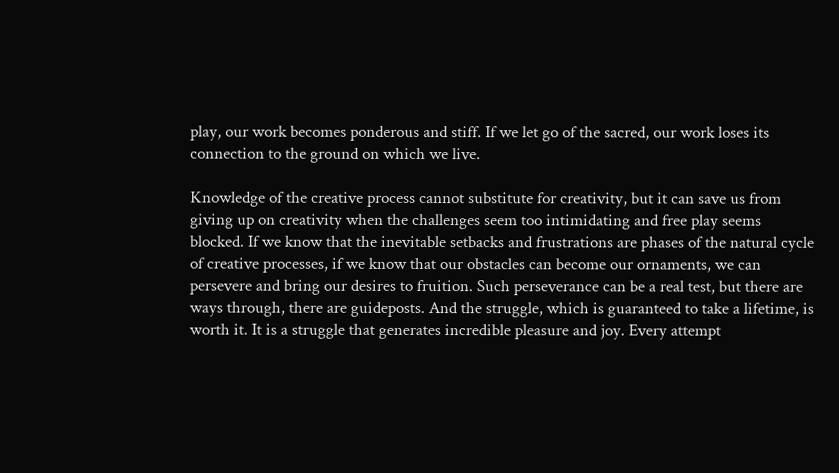play, our work becomes ponderous and stiff. If we let go of the sacred, our work loses its connection to the ground on which we live.

Knowledge of the creative process cannot substitute for creativity, but it can save us from giving up on creativity when the challenges seem too intimidating and free play seems blocked. If we know that the inevitable setbacks and frustrations are phases of the natural cycle of creative processes, if we know that our obstacles can become our ornaments, we can persevere and bring our desires to fruition. Such perseverance can be a real test, but there are ways through, there are guideposts. And the struggle, which is guaranteed to take a lifetime, is worth it. It is a struggle that generates incredible pleasure and joy. Every attempt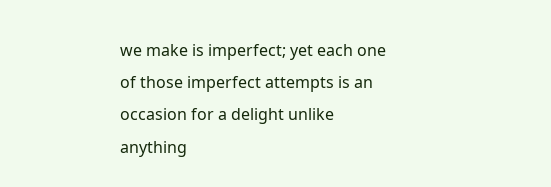we make is imperfect; yet each one of those imperfect attempts is an occasion for a delight unlike anything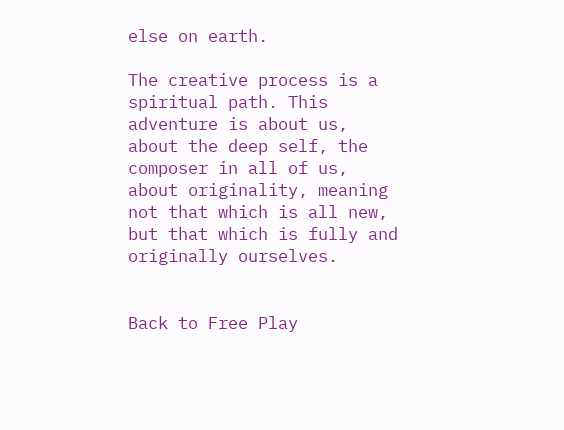else on earth.

The creative process is a spiritual path. This adventure is about us, about the deep self, the composer in all of us, about originality, meaning not that which is all new, but that which is fully and originally ourselves.


Back to Free Play